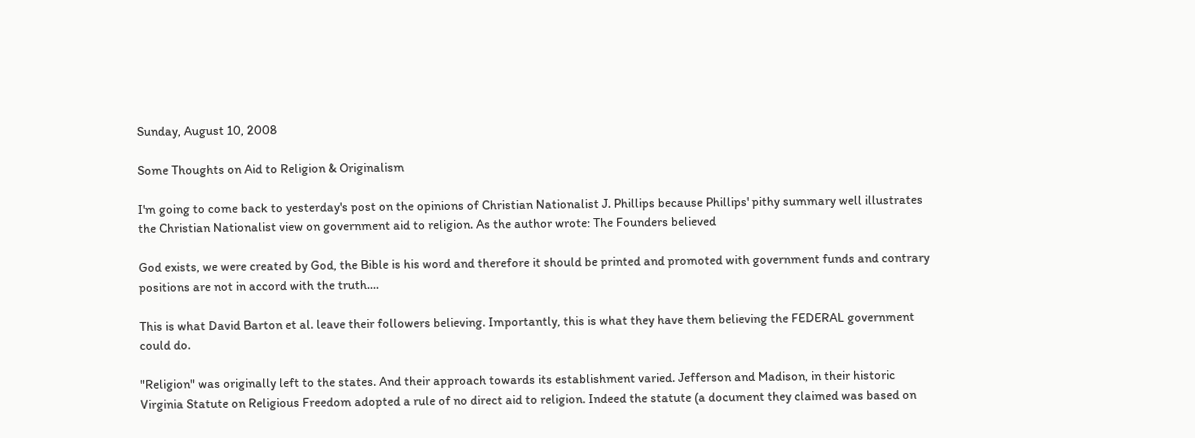Sunday, August 10, 2008

Some Thoughts on Aid to Religion & Originalism

I'm going to come back to yesterday's post on the opinions of Christian Nationalist J. Phillips because Phillips' pithy summary well illustrates the Christian Nationalist view on government aid to religion. As the author wrote: The Founders believed

God exists, we were created by God, the Bible is his word and therefore it should be printed and promoted with government funds and contrary positions are not in accord with the truth....

This is what David Barton et al. leave their followers believing. Importantly, this is what they have them believing the FEDERAL government could do.

"Religion" was originally left to the states. And their approach towards its establishment varied. Jefferson and Madison, in their historic Virginia Statute on Religious Freedom adopted a rule of no direct aid to religion. Indeed the statute (a document they claimed was based on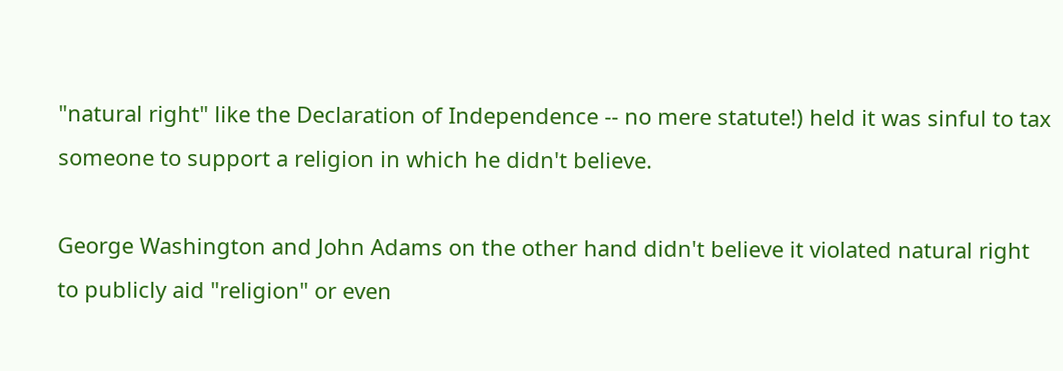"natural right" like the Declaration of Independence -- no mere statute!) held it was sinful to tax someone to support a religion in which he didn't believe.

George Washington and John Adams on the other hand didn't believe it violated natural right to publicly aid "religion" or even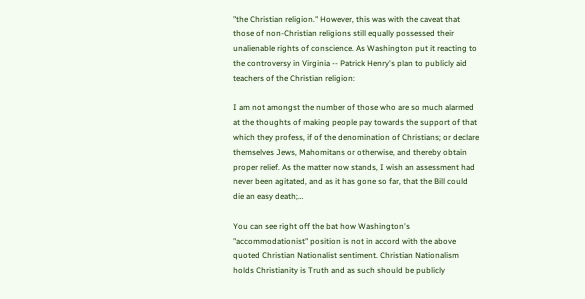"the Christian religion." However, this was with the caveat that those of non-Christian religions still equally possessed their unalienable rights of conscience. As Washington put it reacting to the controversy in Virginia -- Patrick Henry's plan to publicly aid teachers of the Christian religion:

I am not amongst the number of those who are so much alarmed at the thoughts of making people pay towards the support of that which they profess, if of the denomination of Christians; or declare themselves Jews, Mahomitans or otherwise, and thereby obtain proper relief. As the matter now stands, I wish an assessment had never been agitated, and as it has gone so far, that the Bill could die an easy death;…

You can see right off the bat how Washington's "accommodationist" position is not in accord with the above quoted Christian Nationalist sentiment. Christian Nationalism holds Christianity is Truth and as such should be publicly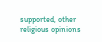supported, other religious opinions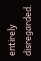entirely disregarded.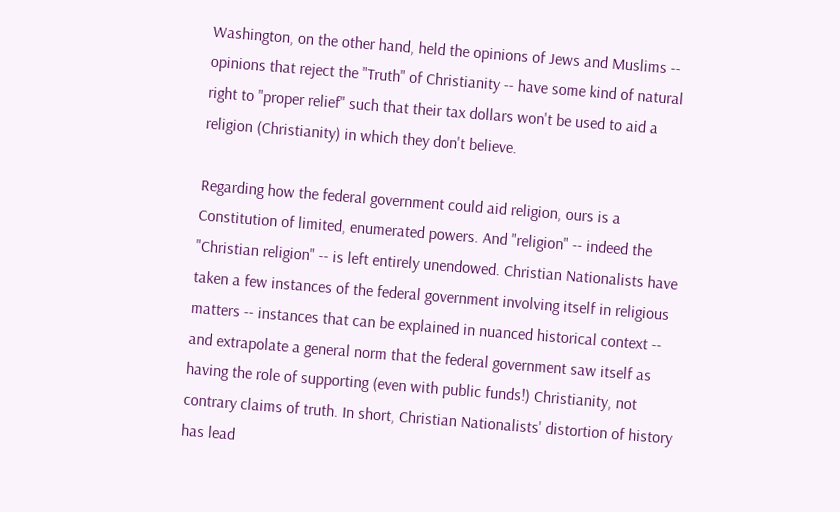Washington, on the other hand, held the opinions of Jews and Muslims -- opinions that reject the "Truth" of Christianity -- have some kind of natural right to "proper relief" such that their tax dollars won't be used to aid a religion (Christianity) in which they don't believe.

Regarding how the federal government could aid religion, ours is a Constitution of limited, enumerated powers. And "religion" -- indeed the "Christian religion" -- is left entirely unendowed. Christian Nationalists have taken a few instances of the federal government involving itself in religious matters -- instances that can be explained in nuanced historical context -- and extrapolate a general norm that the federal government saw itself as having the role of supporting (even with public funds!) Christianity, not contrary claims of truth. In short, Christian Nationalists' distortion of history has lead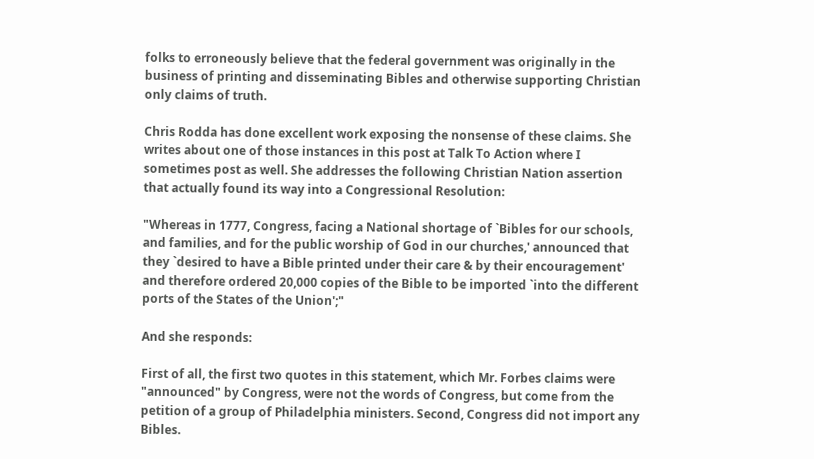folks to erroneously believe that the federal government was originally in the business of printing and disseminating Bibles and otherwise supporting Christian only claims of truth.

Chris Rodda has done excellent work exposing the nonsense of these claims. She writes about one of those instances in this post at Talk To Action where I sometimes post as well. She addresses the following Christian Nation assertion that actually found its way into a Congressional Resolution:

"Whereas in 1777, Congress, facing a National shortage of `Bibles for our schools, and families, and for the public worship of God in our churches,' announced that they `desired to have a Bible printed under their care & by their encouragement' and therefore ordered 20,000 copies of the Bible to be imported `into the different ports of the States of the Union';"

And she responds:

First of all, the first two quotes in this statement, which Mr. Forbes claims were "announced" by Congress, were not the words of Congress, but come from the petition of a group of Philadelphia ministers. Second, Congress did not import any Bibles.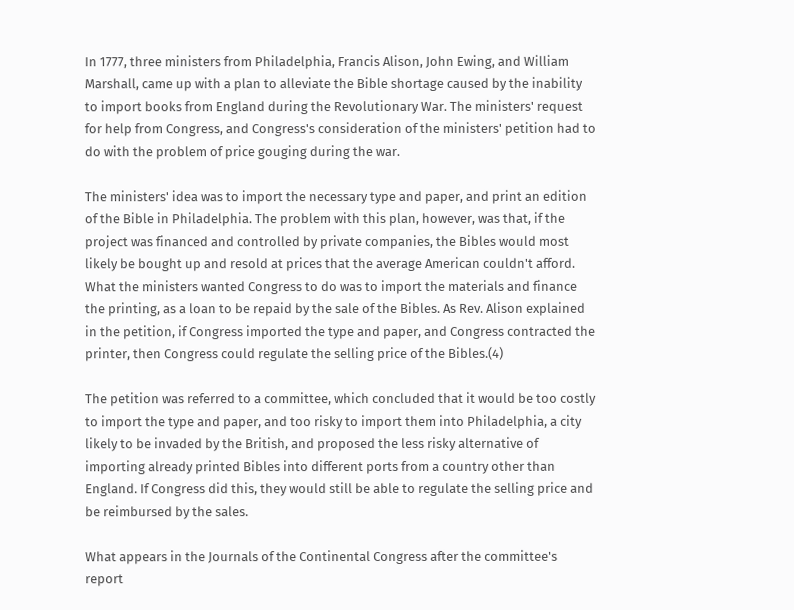In 1777, three ministers from Philadelphia, Francis Alison, John Ewing, and William Marshall, came up with a plan to alleviate the Bible shortage caused by the inability to import books from England during the Revolutionary War. The ministers' request for help from Congress, and Congress's consideration of the ministers' petition had to do with the problem of price gouging during the war.

The ministers' idea was to import the necessary type and paper, and print an edition of the Bible in Philadelphia. The problem with this plan, however, was that, if the project was financed and controlled by private companies, the Bibles would most likely be bought up and resold at prices that the average American couldn't afford. What the ministers wanted Congress to do was to import the materials and finance the printing, as a loan to be repaid by the sale of the Bibles. As Rev. Alison explained in the petition, if Congress imported the type and paper, and Congress contracted the printer, then Congress could regulate the selling price of the Bibles.(4)

The petition was referred to a committee, which concluded that it would be too costly to import the type and paper, and too risky to import them into Philadelphia, a city likely to be invaded by the British, and proposed the less risky alternative of importing already printed Bibles into different ports from a country other than England. If Congress did this, they would still be able to regulate the selling price and be reimbursed by the sales.

What appears in the Journals of the Continental Congress after the committee's report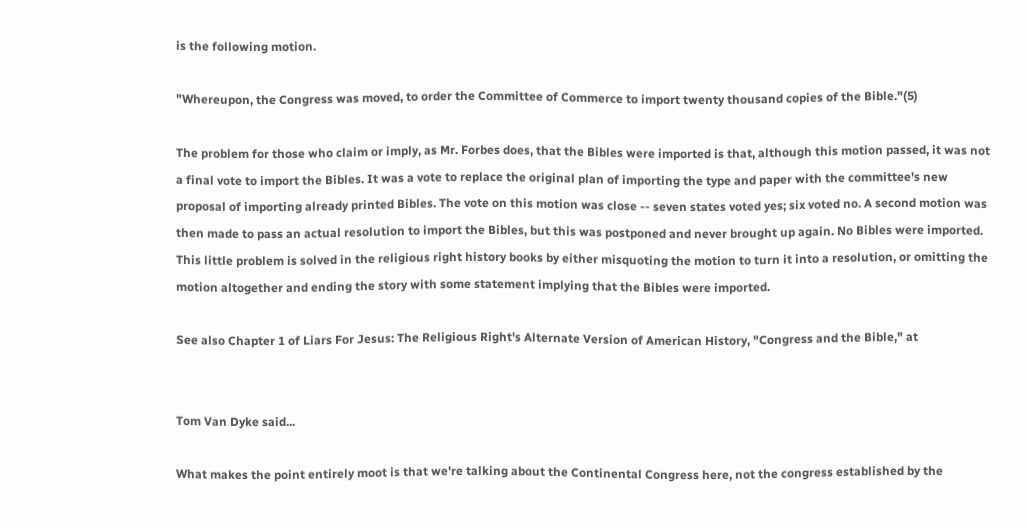is the following motion.

"Whereupon, the Congress was moved, to order the Committee of Commerce to import twenty thousand copies of the Bible."(5)

The problem for those who claim or imply, as Mr. Forbes does, that the Bibles were imported is that, although this motion passed, it was not a final vote to import the Bibles. It was a vote to replace the original plan of importing the type and paper with the committee's new proposal of importing already printed Bibles. The vote on this motion was close -- seven states voted yes; six voted no. A second motion was then made to pass an actual resolution to import the Bibles, but this was postponed and never brought up again. No Bibles were imported. This little problem is solved in the religious right history books by either misquoting the motion to turn it into a resolution, or omitting the motion altogether and ending the story with some statement implying that the Bibles were imported.

See also Chapter 1 of Liars For Jesus: The Religious Right's Alternate Version of American History, "Congress and the Bible," at


Tom Van Dyke said...

What makes the point entirely moot is that we're talking about the Continental Congress here, not the congress established by the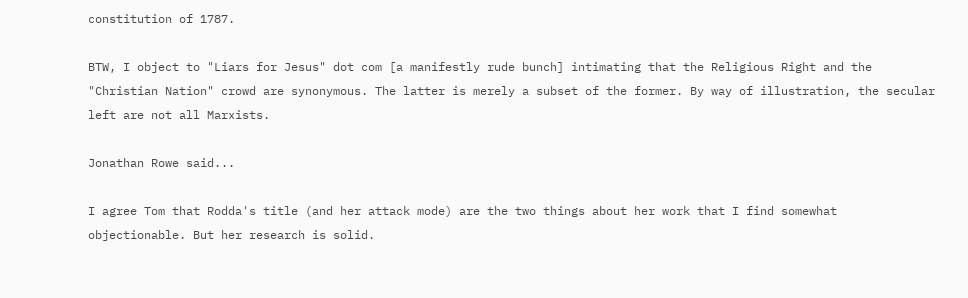constitution of 1787.

BTW, I object to "Liars for Jesus" dot com [a manifestly rude bunch] intimating that the Religious Right and the "Christian Nation" crowd are synonymous. The latter is merely a subset of the former. By way of illustration, the secular left are not all Marxists.

Jonathan Rowe said...

I agree Tom that Rodda's title (and her attack mode) are the two things about her work that I find somewhat objectionable. But her research is solid.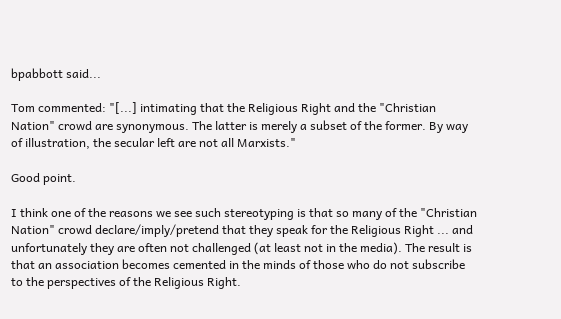bpabbott said...

Tom commented: "[...] intimating that the Religious Right and the "Christian Nation" crowd are synonymous. The latter is merely a subset of the former. By way of illustration, the secular left are not all Marxists."

Good point.

I think one of the reasons we see such stereotyping is that so many of the "Christian Nation" crowd declare/imply/pretend that they speak for the Religious Right ... and unfortunately they are often not challenged (at least not in the media). The result is that an association becomes cemented in the minds of those who do not subscribe to the perspectives of the Religious Right.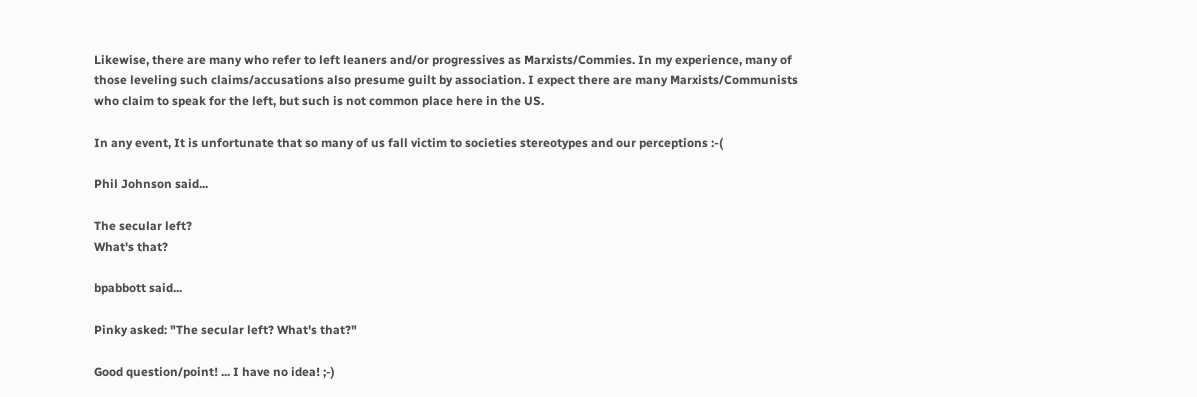Likewise, there are many who refer to left leaners and/or progressives as Marxists/Commies. In my experience, many of those leveling such claims/accusations also presume guilt by association. I expect there are many Marxists/Communists who claim to speak for the left, but such is not common place here in the US.

In any event, It is unfortunate that so many of us fall victim to societies stereotypes and our perceptions :-(

Phil Johnson said...

The secular left?
What's that?

bpabbott said...

Pinky asked: "The secular left? What's that?"

Good question/point! ... I have no idea! ;-)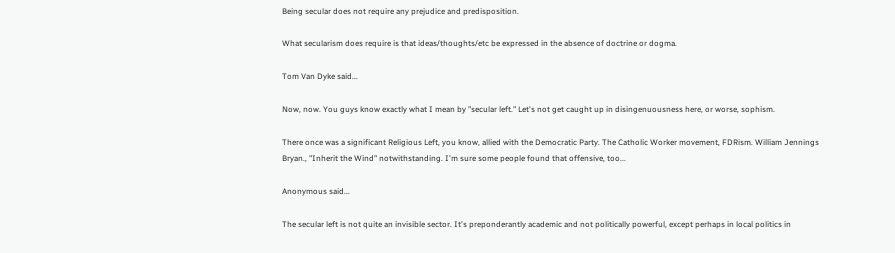Being secular does not require any prejudice and predisposition.

What secularism does require is that ideas/thoughts/etc be expressed in the absence of doctrine or dogma.

Tom Van Dyke said...

Now, now. You guys know exactly what I mean by "secular left." Let's not get caught up in disingenuousness here, or worse, sophism.

There once was a significant Religious Left, you know, allied with the Democratic Party. The Catholic Worker movement, FDRism. William Jennings Bryan., "Inherit the Wind" notwithstanding. I'm sure some people found that offensive, too...

Anonymous said...

The secular left is not quite an invisible sector. It's preponderantly academic and not politically powerful, except perhaps in local politics in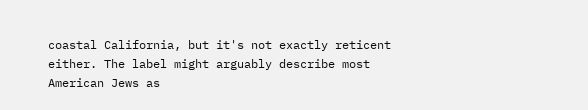coastal California, but it's not exactly reticent either. The label might arguably describe most American Jews as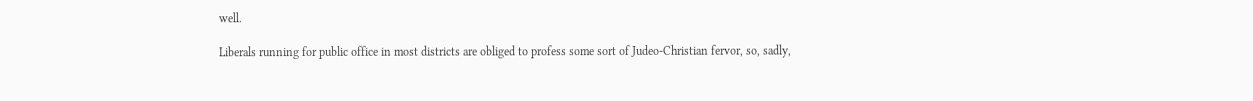well.

Liberals running for public office in most districts are obliged to profess some sort of Judeo-Christian fervor, so, sadly,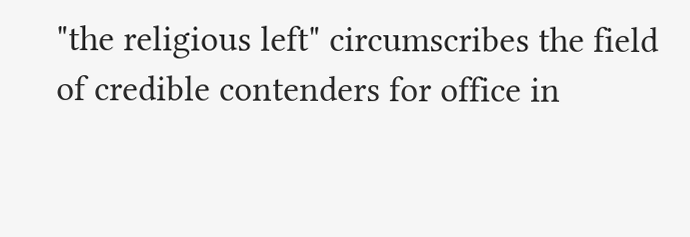"the religious left" circumscribes the field of credible contenders for office in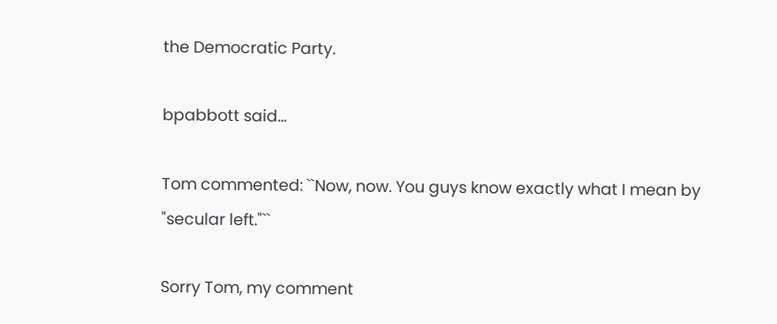the Democratic Party.

bpabbott said...

Tom commented: ``Now, now. You guys know exactly what I mean by "secular left."``

Sorry Tom, my comment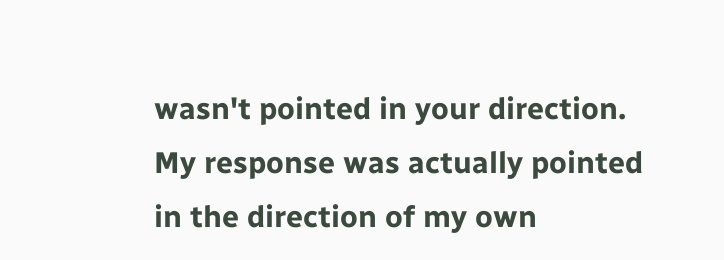wasn't pointed in your direction. My response was actually pointed in the direction of my own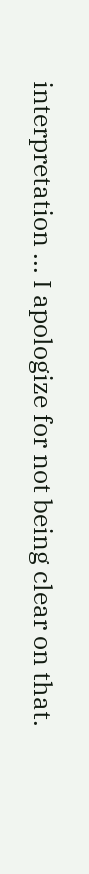interpretation ... I apologize for not being clear on that.